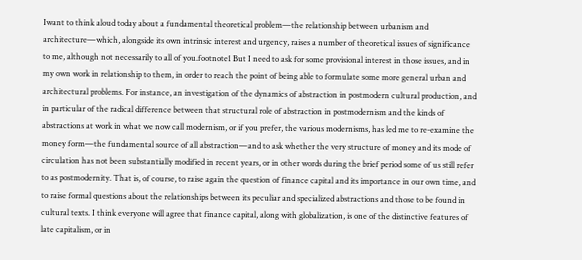Iwant to think aloud today about a fundamental theoretical problem—the relationship between urbanism and architecture—which, alongside its own intrinsic interest and urgency, raises a number of theoretical issues of significance to me, although not necessarily to all of you.footnote1 But I need to ask for some provisional interest in those issues, and in my own work in relationship to them, in order to reach the point of being able to formulate some more general urban and architectural problems. For instance, an investigation of the dynamics of abstraction in postmodern cultural production, and in particular of the radical difference between that structural role of abstraction in postmodernism and the kinds of abstractions at work in what we now call modernism, or if you prefer, the various modernisms, has led me to re-examine the money form—the fundamental source of all abstraction—and to ask whether the very structure of money and its mode of circulation has not been substantially modified in recent years, or in other words during the brief period some of us still refer to as postmodernity. That is, of course, to raise again the question of finance capital and its importance in our own time, and to raise formal questions about the relationships between its peculiar and specialized abstractions and those to be found in cultural texts. I think everyone will agree that finance capital, along with globalization, is one of the distinctive features of late capitalism, or in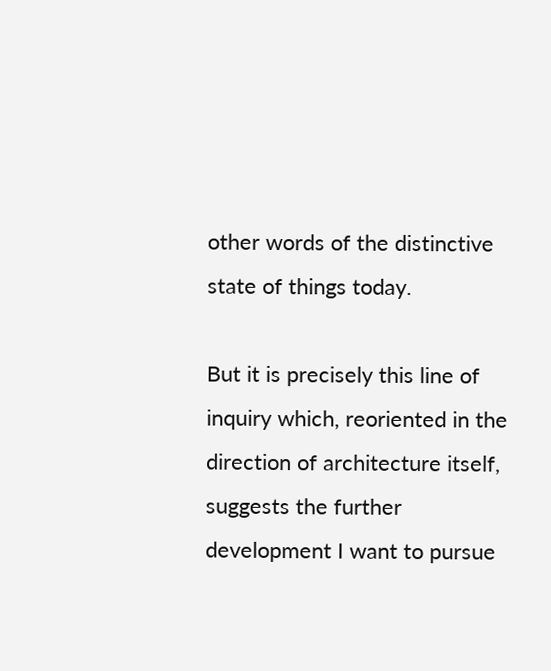other words of the distinctive state of things today.

But it is precisely this line of inquiry which, reoriented in the direction of architecture itself, suggests the further development I want to pursue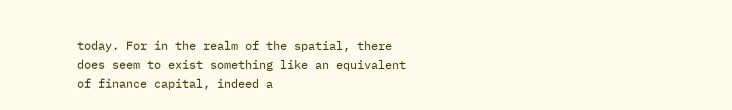today. For in the realm of the spatial, there does seem to exist something like an equivalent of finance capital, indeed a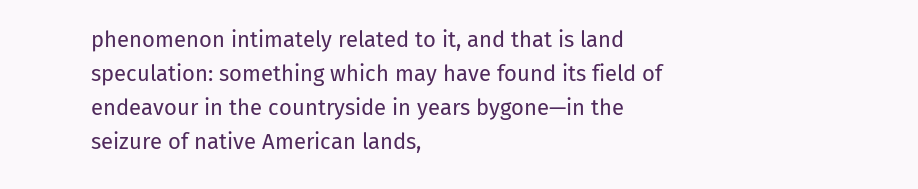phenomenon intimately related to it, and that is land speculation: something which may have found its field of endeavour in the countryside in years bygone—in the seizure of native American lands,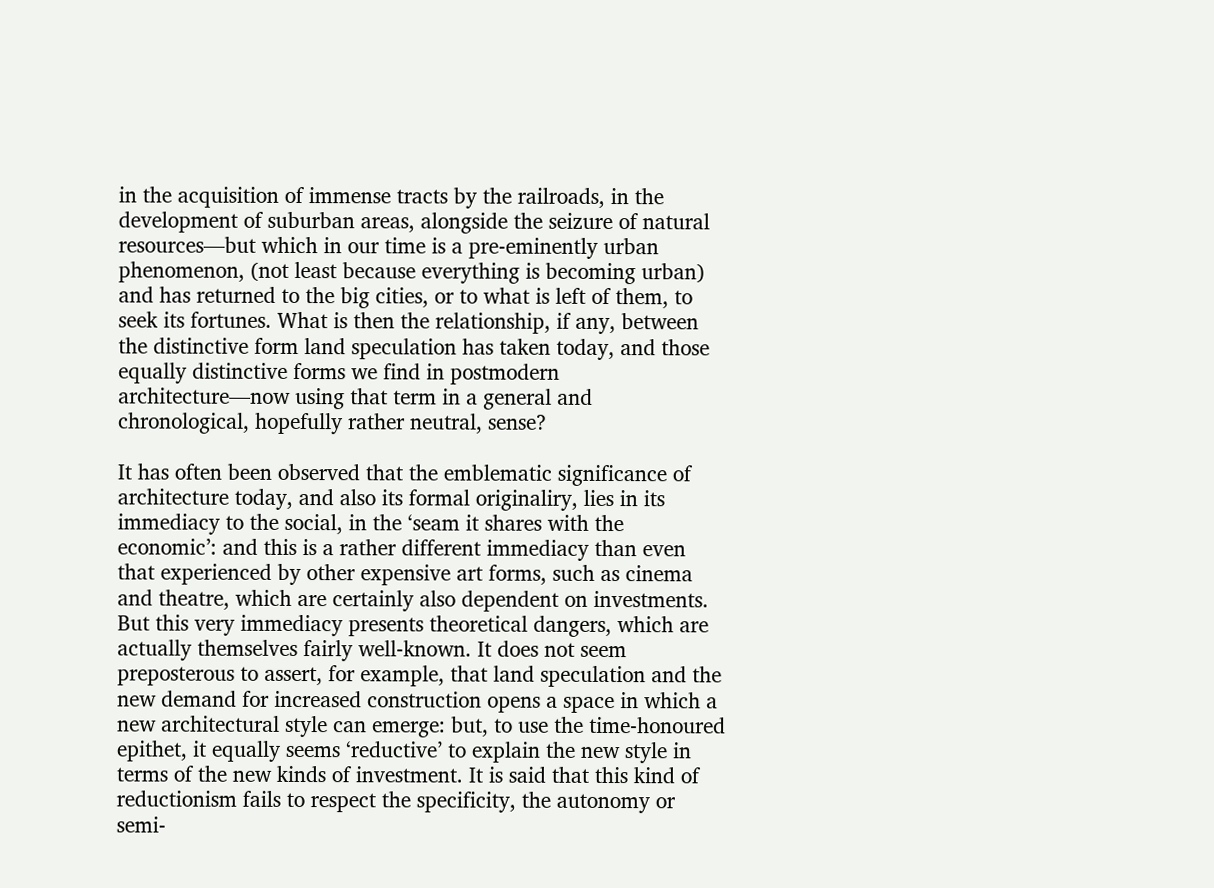in the acquisition of immense tracts by the railroads, in the development of suburban areas, alongside the seizure of natural resources—but which in our time is a pre-eminently urban phenomenon, (not least because everything is becoming urban) and has returned to the big cities, or to what is left of them, to seek its fortunes. What is then the relationship, if any, between the distinctive form land speculation has taken today, and those equally distinctive forms we find in postmodern architecture—now using that term in a general and chronological, hopefully rather neutral, sense?

It has often been observed that the emblematic significance of architecture today, and also its formal originaliry, lies in its immediacy to the social, in the ‘seam it shares with the economic’: and this is a rather different immediacy than even that experienced by other expensive art forms, such as cinema and theatre, which are certainly also dependent on investments. But this very immediacy presents theoretical dangers, which are actually themselves fairly well-known. It does not seem preposterous to assert, for example, that land speculation and the new demand for increased construction opens a space in which a new architectural style can emerge: but, to use the time-honoured epithet, it equally seems ‘reductive’ to explain the new style in terms of the new kinds of investment. It is said that this kind of reductionism fails to respect the specificity, the autonomy or semi-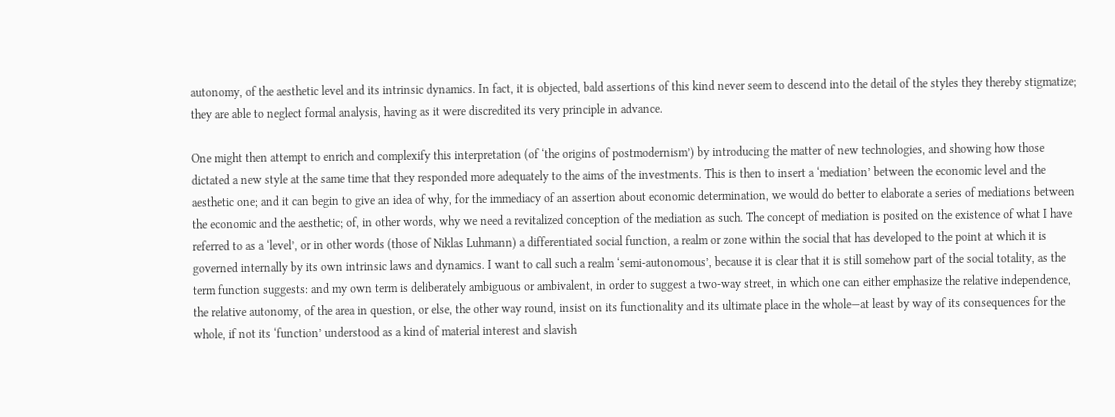autonomy, of the aesthetic level and its intrinsic dynamics. In fact, it is objected, bald assertions of this kind never seem to descend into the detail of the styles they thereby stigmatize; they are able to neglect formal analysis, having as it were discredited its very principle in advance.

One might then attempt to enrich and complexify this interpretation (of ‘the origins of postmodernism’) by introducing the matter of new technologies, and showing how those dictated a new style at the same time that they responded more adequately to the aims of the investments. This is then to insert a ‘mediation’ between the economic level and the aesthetic one; and it can begin to give an idea of why, for the immediacy of an assertion about economic determination, we would do better to elaborate a series of mediations between the economic and the aesthetic; of, in other words, why we need a revitalized conception of the mediation as such. The concept of mediation is posited on the existence of what I have referred to as a ‘level’, or in other words (those of Niklas Luhmann) a differentiated social function, a realm or zone within the social that has developed to the point at which it is governed internally by its own intrinsic laws and dynamics. I want to call such a realm ‘semi-autonomous’, because it is clear that it is still somehow part of the social totality, as the term function suggests: and my own term is deliberately ambiguous or ambivalent, in order to suggest a two-way street, in which one can either emphasize the relative independence, the relative autonomy, of the area in question, or else, the other way round, insist on its functionality and its ultimate place in the whole—at least by way of its consequences for the whole, if not its ‘function’ understood as a kind of material interest and slavish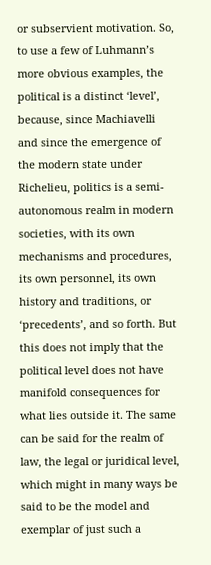or subservient motivation. So, to use a few of Luhmann’s more obvious examples, the political is a distinct ‘level’, because, since Machiavelli and since the emergence of the modern state under Richelieu, politics is a semi-autonomous realm in modern societies, with its own mechanisms and procedures, its own personnel, its own history and traditions, or ‘precedents’, and so forth. But this does not imply that the political level does not have manifold consequences for what lies outside it. The same can be said for the realm of law, the legal or juridical level, which might in many ways be said to be the model and exemplar of just such a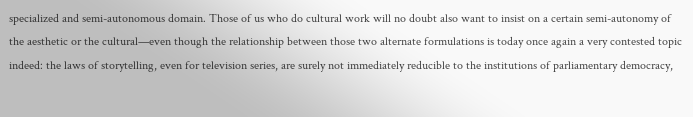specialized and semi-autonomous domain. Those of us who do cultural work will no doubt also want to insist on a certain semi-autonomy of the aesthetic or the cultural—even though the relationship between those two alternate formulations is today once again a very contested topic indeed: the laws of storytelling, even for television series, are surely not immediately reducible to the institutions of parliamentary democracy,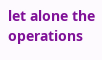let alone the operations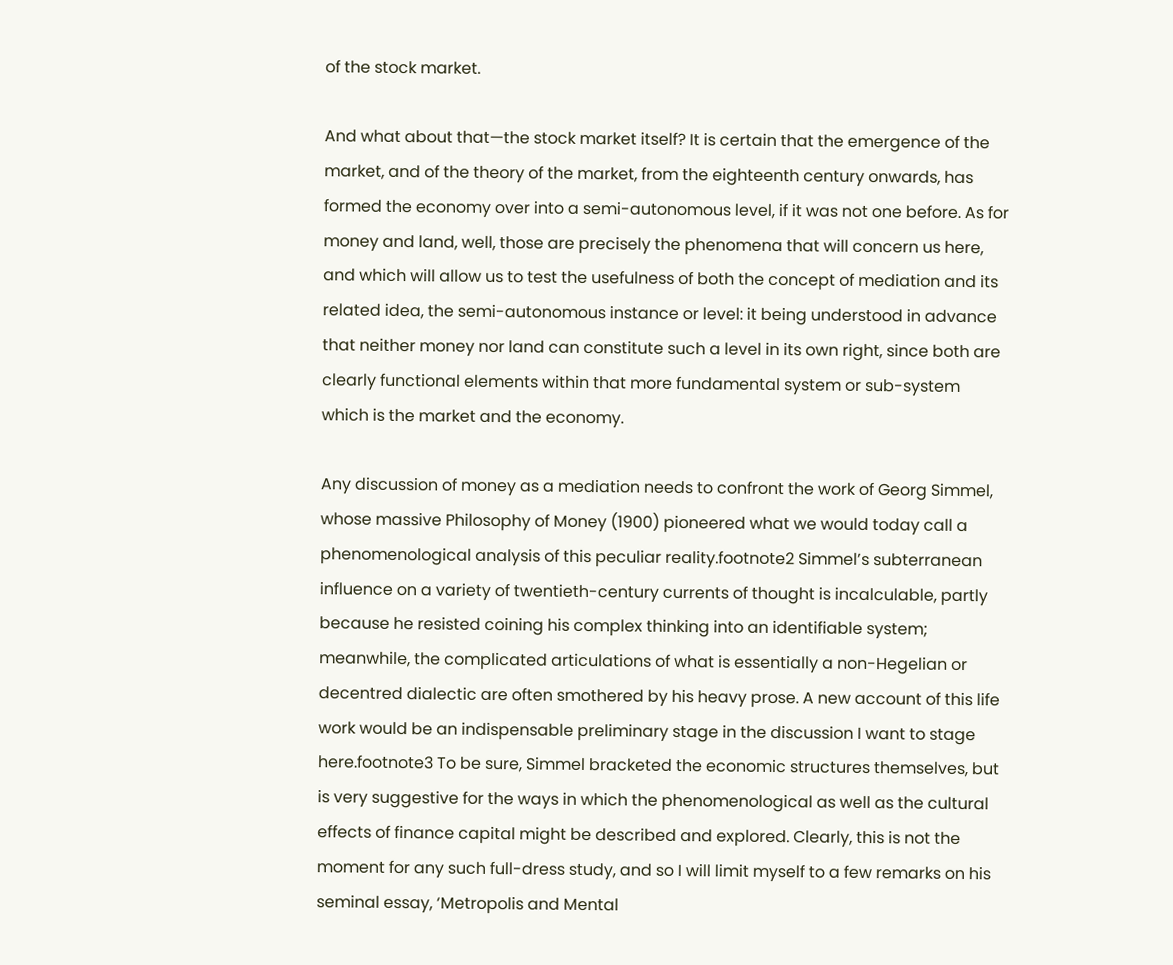of the stock market.

And what about that—the stock market itself? It is certain that the emergence of the market, and of the theory of the market, from the eighteenth century onwards, has formed the economy over into a semi-autonomous level, if it was not one before. As for money and land, well, those are precisely the phenomena that will concern us here, and which will allow us to test the usefulness of both the concept of mediation and its related idea, the semi-autonomous instance or level: it being understood in advance that neither money nor land can constitute such a level in its own right, since both are clearly functional elements within that more fundamental system or sub-system which is the market and the economy.

Any discussion of money as a mediation needs to confront the work of Georg Simmel, whose massive Philosophy of Money (1900) pioneered what we would today call a phenomenological analysis of this peculiar reality.footnote2 Simmel’s subterranean influence on a variety of twentieth-century currents of thought is incalculable, partly because he resisted coining his complex thinking into an identifiable system; meanwhile, the complicated articulations of what is essentially a non-Hegelian or decentred dialectic are often smothered by his heavy prose. A new account of this life work would be an indispensable preliminary stage in the discussion I want to stage here.footnote3 To be sure, Simmel bracketed the economic structures themselves, but is very suggestive for the ways in which the phenomenological as well as the cultural effects of finance capital might be described and explored. Clearly, this is not the moment for any such full-dress study, and so I will limit myself to a few remarks on his seminal essay, ‘Metropolis and Mental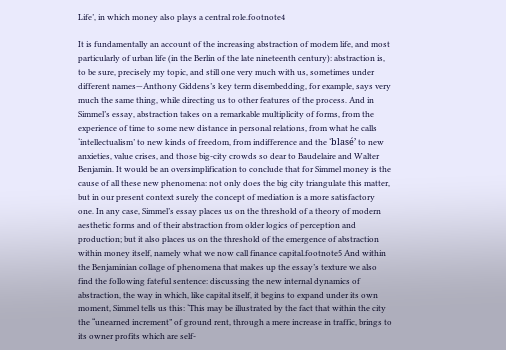Life’, in which money also plays a central role.footnote4

It is fundamentally an account of the increasing abstraction of modem life, and most particularly of urban life (in the Berlin of the late nineteenth century): abstraction is, to be sure, precisely my topic, and still one very much with us, sometimes under different names—Anthony Giddens’s key term disembedding, for example, says very much the same thing, while directing us to other features of the process. And in Simmel’s essay, abstraction takes on a remarkable multiplicity of forms, from the experience of time to some new distance in personal relations, from what he calls ‘intellectualism’ to new kinds of freedom, from indifference and the ‘blasé’ to new anxieties, value crises, and those big-city crowds so dear to Baudelaire and Walter Benjamin. It would be an oversimplification to conclude that for Simmel money is the cause of all these new phenomena: not only does the big city triangulate this matter, but in our present context surely the concept of mediation is a more satisfactory one. In any case, Simmel’s essay places us on the threshold of a theory of modern aesthetic forms and of their abstraction from older logics of perception and production; but it also places us on the threshold of the emergence of abstraction within money itself, namely what we now call finance capital.footnote5 And within the Benjaminian collage of phenomena that makes up the essay’s texture we also find the following fateful sentence: discussing the new internal dynamics of abstraction, the way in which, like capital itself, it begins to expand under its own moment, Simmel tells us this: ‘This may be illustrated by the fact that within the city the “unearned increment” of ground rent, through a mere increase in traffic, brings to its owner profits which are self-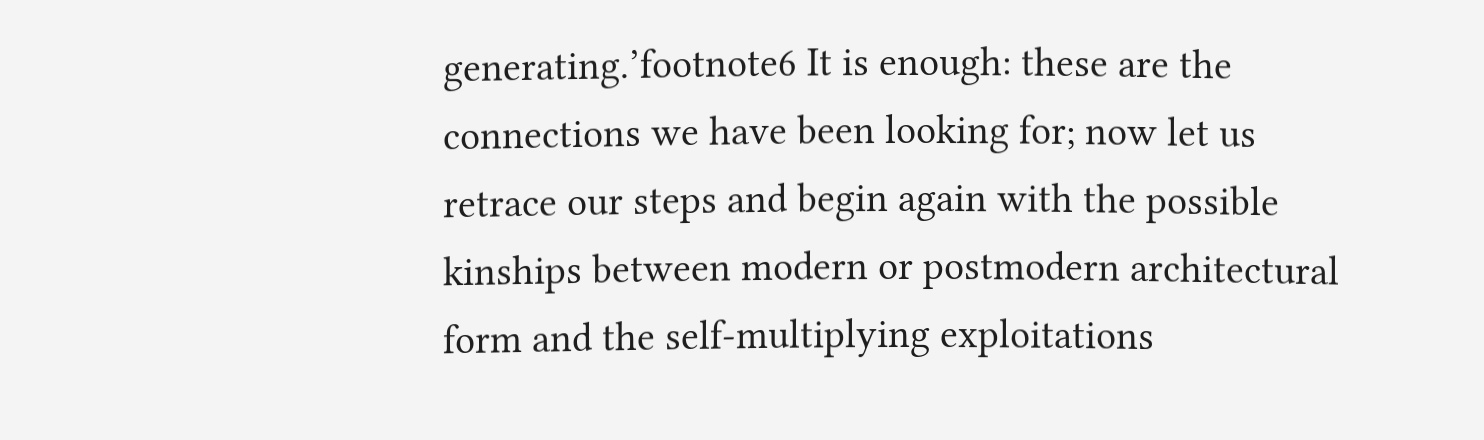generating.’footnote6 It is enough: these are the connections we have been looking for; now let us retrace our steps and begin again with the possible kinships between modern or postmodern architectural form and the self-multiplying exploitations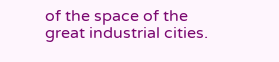of the space of the great industrial cities.